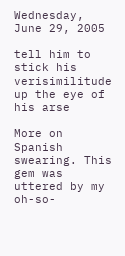Wednesday, June 29, 2005

tell him to stick his verisimilitude up the eye of his arse

More on Spanish swearing. This gem was uttered by my oh-so-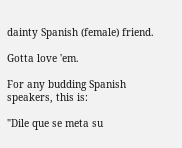dainty Spanish (female) friend.

Gotta love 'em.

For any budding Spanish speakers, this is:

"Dile que se meta su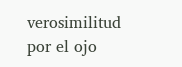verosimilitud por el ojo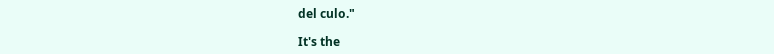del culo."

It's the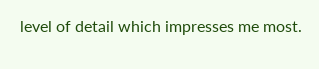level of detail which impresses me most.